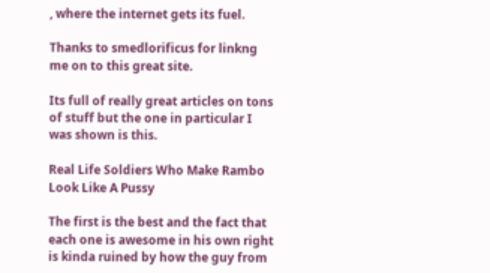, where the internet gets its fuel.

Thanks to smedlorificus for linkng me on to this great site.

Its full of really great articles on tons of stuff but the one in particular I was shown is this.

Real Life Soldiers Who Make Rambo Look Like A Pussy

The first is the best and the fact that each one is awesome in his own right is kinda ruined by how the guy from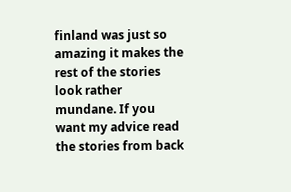finland was just so amazing it makes the rest of the stories look rather mundane. If you want my advice read the stories from back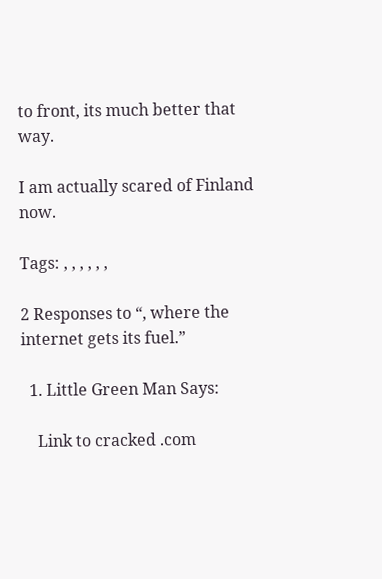to front, its much better that way.

I am actually scared of Finland now.

Tags: , , , , , ,

2 Responses to “, where the internet gets its fuel.”

  1. Little Green Man Says:

    Link to cracked .com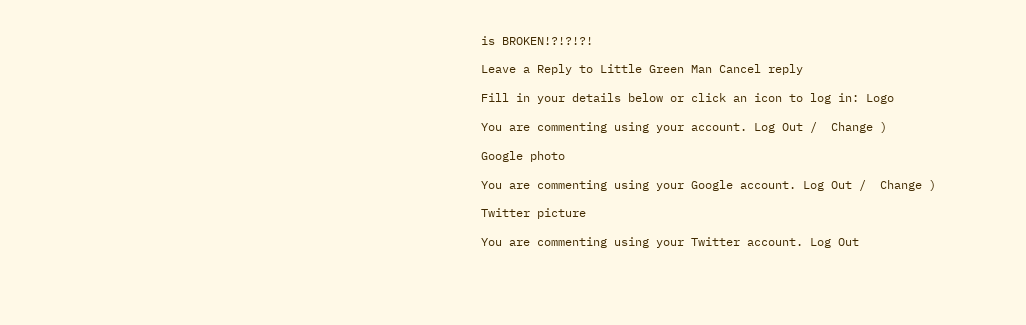is BROKEN!?!?!?!

Leave a Reply to Little Green Man Cancel reply

Fill in your details below or click an icon to log in: Logo

You are commenting using your account. Log Out /  Change )

Google photo

You are commenting using your Google account. Log Out /  Change )

Twitter picture

You are commenting using your Twitter account. Log Out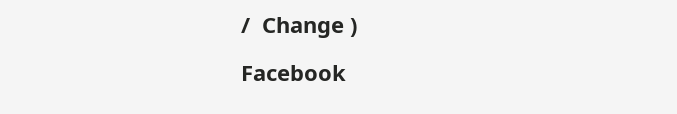/  Change )

Facebook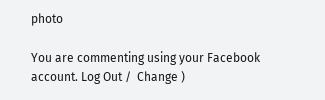photo

You are commenting using your Facebook account. Log Out /  Change )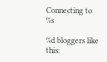Connecting to %s

%d bloggers like this: